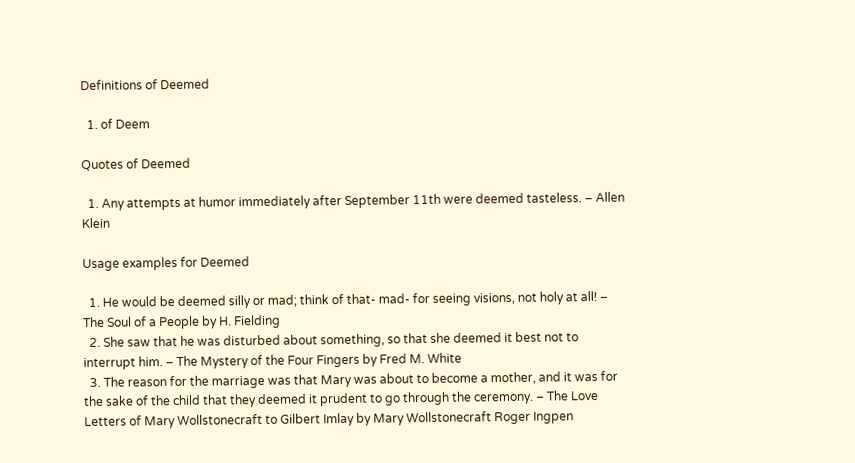Definitions of Deemed

  1. of Deem

Quotes of Deemed

  1. Any attempts at humor immediately after September 11th were deemed tasteless. – Allen Klein

Usage examples for Deemed

  1. He would be deemed silly or mad; think of that- mad- for seeing visions, not holy at all! – The Soul of a People by H. Fielding
  2. She saw that he was disturbed about something, so that she deemed it best not to interrupt him. – The Mystery of the Four Fingers by Fred M. White
  3. The reason for the marriage was that Mary was about to become a mother, and it was for the sake of the child that they deemed it prudent to go through the ceremony. – The Love Letters of Mary Wollstonecraft to Gilbert Imlay by Mary Wollstonecraft Roger Ingpen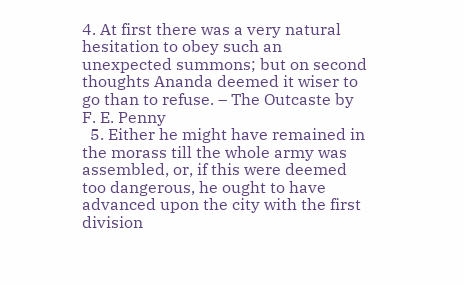4. At first there was a very natural hesitation to obey such an unexpected summons; but on second thoughts Ananda deemed it wiser to go than to refuse. – The Outcaste by F. E. Penny
  5. Either he might have remained in the morass till the whole army was assembled, or, if this were deemed too dangerous, he ought to have advanced upon the city with the first division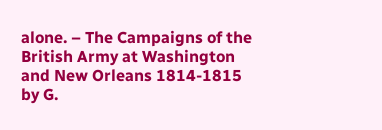alone. – The Campaigns of the British Army at Washington and New Orleans 1814-1815 by G.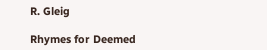R. Gleig

Rhymes for Deemed